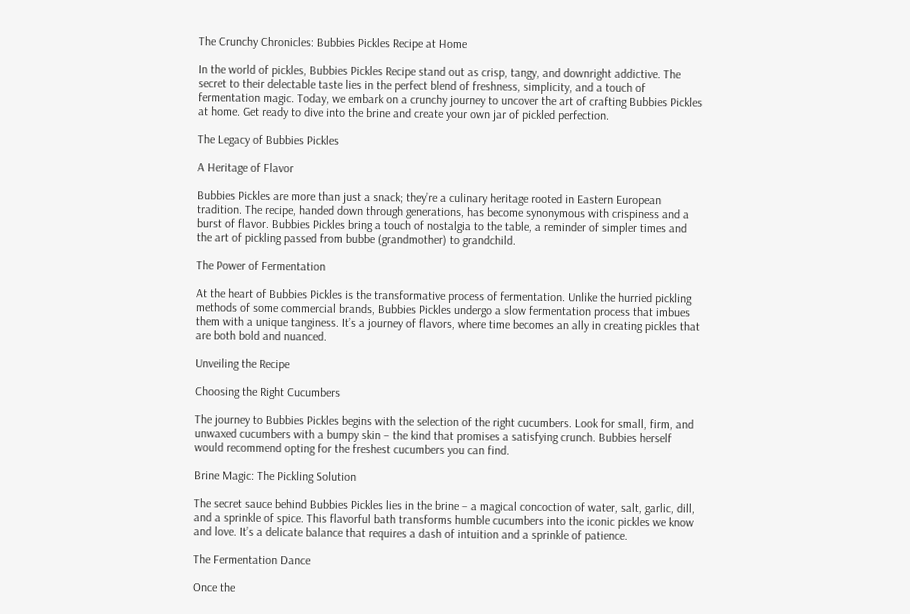The Crunchy Chronicles: Bubbies Pickles Recipe at Home

In the world of pickles, Bubbies Pickles Recipe stand out as crisp, tangy, and downright addictive. The secret to their delectable taste lies in the perfect blend of freshness, simplicity, and a touch of fermentation magic. Today, we embark on a crunchy journey to uncover the art of crafting Bubbies Pickles at home. Get ready to dive into the brine and create your own jar of pickled perfection.

The Legacy of Bubbies Pickles

A Heritage of Flavor

Bubbies Pickles are more than just a snack; they’re a culinary heritage rooted in Eastern European tradition. The recipe, handed down through generations, has become synonymous with crispiness and a burst of flavor. Bubbies Pickles bring a touch of nostalgia to the table, a reminder of simpler times and the art of pickling passed from bubbe (grandmother) to grandchild.

The Power of Fermentation

At the heart of Bubbies Pickles is the transformative process of fermentation. Unlike the hurried pickling methods of some commercial brands, Bubbies Pickles undergo a slow fermentation process that imbues them with a unique tanginess. It’s a journey of flavors, where time becomes an ally in creating pickles that are both bold and nuanced.

Unveiling the Recipe

Choosing the Right Cucumbers

The journey to Bubbies Pickles begins with the selection of the right cucumbers. Look for small, firm, and unwaxed cucumbers with a bumpy skin – the kind that promises a satisfying crunch. Bubbies herself would recommend opting for the freshest cucumbers you can find.

Brine Magic: The Pickling Solution

The secret sauce behind Bubbies Pickles lies in the brine – a magical concoction of water, salt, garlic, dill, and a sprinkle of spice. This flavorful bath transforms humble cucumbers into the iconic pickles we know and love. It’s a delicate balance that requires a dash of intuition and a sprinkle of patience.

The Fermentation Dance

Once the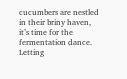cucumbers are nestled in their briny haven, it’s time for the fermentation dance. Letting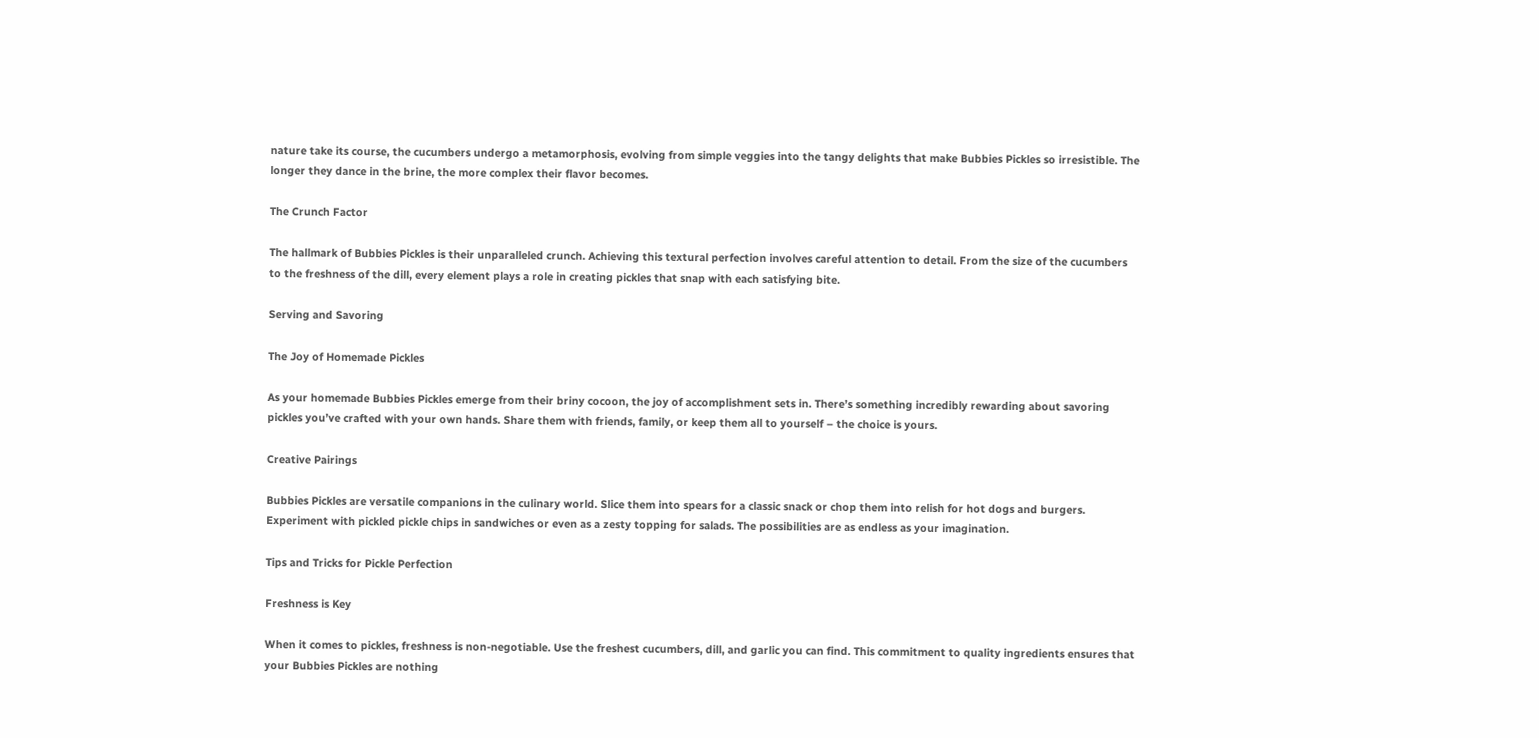nature take its course, the cucumbers undergo a metamorphosis, evolving from simple veggies into the tangy delights that make Bubbies Pickles so irresistible. The longer they dance in the brine, the more complex their flavor becomes.

The Crunch Factor

The hallmark of Bubbies Pickles is their unparalleled crunch. Achieving this textural perfection involves careful attention to detail. From the size of the cucumbers to the freshness of the dill, every element plays a role in creating pickles that snap with each satisfying bite.

Serving and Savoring

The Joy of Homemade Pickles

As your homemade Bubbies Pickles emerge from their briny cocoon, the joy of accomplishment sets in. There’s something incredibly rewarding about savoring pickles you’ve crafted with your own hands. Share them with friends, family, or keep them all to yourself – the choice is yours.

Creative Pairings

Bubbies Pickles are versatile companions in the culinary world. Slice them into spears for a classic snack or chop them into relish for hot dogs and burgers. Experiment with pickled pickle chips in sandwiches or even as a zesty topping for salads. The possibilities are as endless as your imagination.

Tips and Tricks for Pickle Perfection

Freshness is Key

When it comes to pickles, freshness is non-negotiable. Use the freshest cucumbers, dill, and garlic you can find. This commitment to quality ingredients ensures that your Bubbies Pickles are nothing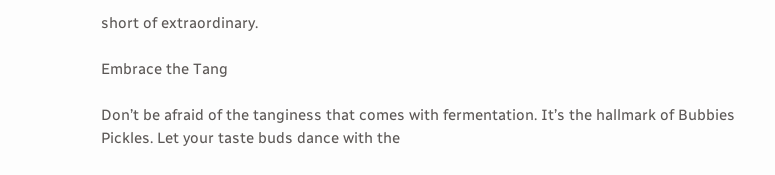short of extraordinary.

Embrace the Tang

Don’t be afraid of the tanginess that comes with fermentation. It’s the hallmark of Bubbies Pickles. Let your taste buds dance with the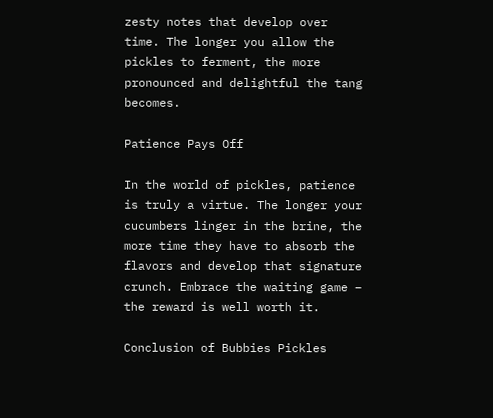zesty notes that develop over time. The longer you allow the pickles to ferment, the more pronounced and delightful the tang becomes.

Patience Pays Off

In the world of pickles, patience is truly a virtue. The longer your cucumbers linger in the brine, the more time they have to absorb the flavors and develop that signature crunch. Embrace the waiting game – the reward is well worth it.

Conclusion of Bubbies Pickles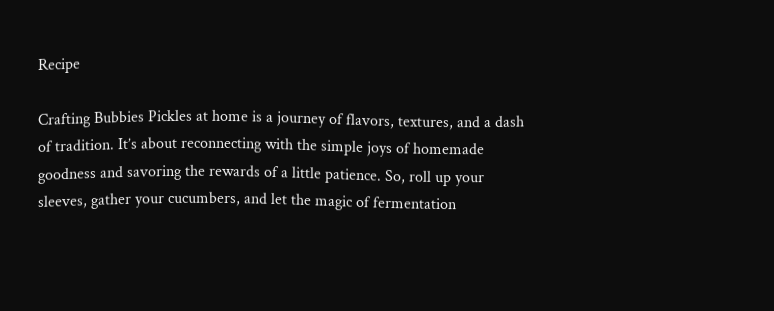Recipe

Crafting Bubbies Pickles at home is a journey of flavors, textures, and a dash of tradition. It’s about reconnecting with the simple joys of homemade goodness and savoring the rewards of a little patience. So, roll up your sleeves, gather your cucumbers, and let the magic of fermentation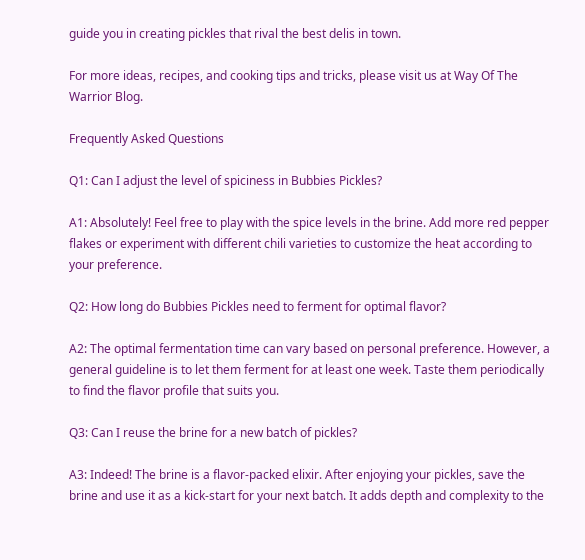guide you in creating pickles that rival the best delis in town.

For more ideas, recipes, and cooking tips and tricks, please visit us at Way Of The Warrior Blog.

Frequently Asked Questions

Q1: Can I adjust the level of spiciness in Bubbies Pickles?

A1: Absolutely! Feel free to play with the spice levels in the brine. Add more red pepper flakes or experiment with different chili varieties to customize the heat according to your preference.

Q2: How long do Bubbies Pickles need to ferment for optimal flavor?

A2: The optimal fermentation time can vary based on personal preference. However, a general guideline is to let them ferment for at least one week. Taste them periodically to find the flavor profile that suits you.

Q3: Can I reuse the brine for a new batch of pickles?

A3: Indeed! The brine is a flavor-packed elixir. After enjoying your pickles, save the brine and use it as a kick-start for your next batch. It adds depth and complexity to the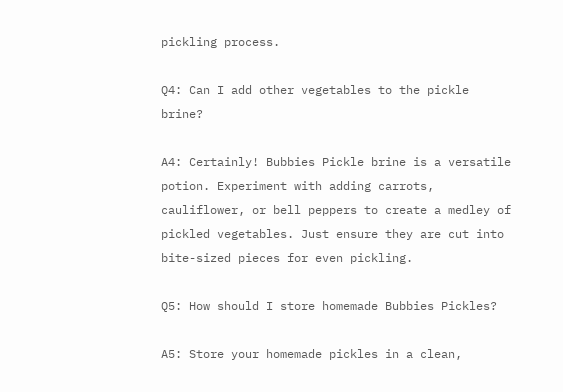pickling process.

Q4: Can I add other vegetables to the pickle brine?

A4: Certainly! Bubbies Pickle brine is a versatile potion. Experiment with adding carrots, cauliflower, or bell peppers to create a medley of pickled vegetables. Just ensure they are cut into bite-sized pieces for even pickling.

Q5: How should I store homemade Bubbies Pickles?

A5: Store your homemade pickles in a clean,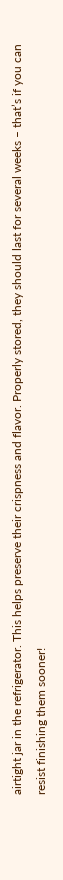airtight jar in the refrigerator. This helps preserve their crispness and flavor. Properly stored, they should last for several weeks – that’s if you can resist finishing them sooner!